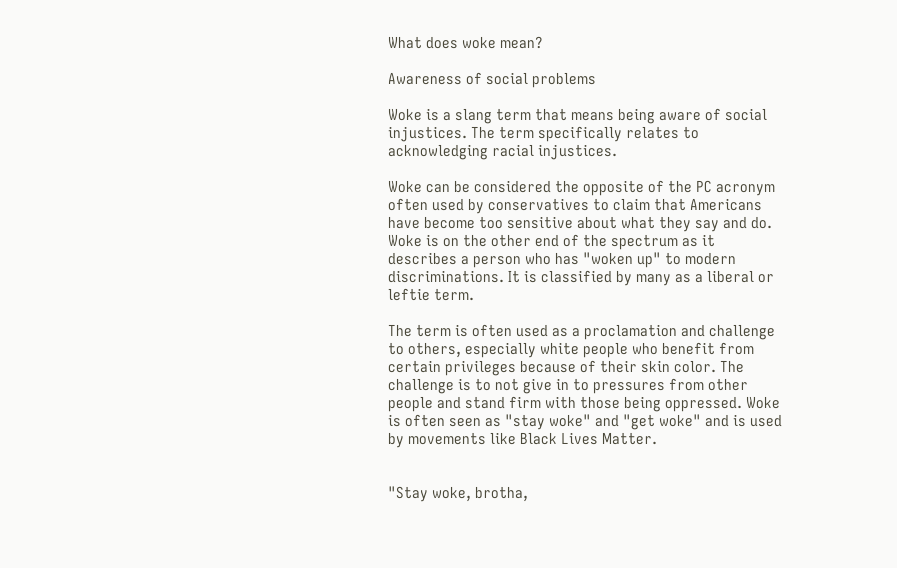What does woke mean?

Awareness of social problems

Woke is a slang term that means being aware of social injustices. The term specifically relates to acknowledging racial injustices.

Woke can be considered the opposite of the PC acronym often used by conservatives to claim that Americans have become too sensitive about what they say and do. Woke is on the other end of the spectrum as it describes a person who has "woken up" to modern discriminations. It is classified by many as a liberal or leftie term.

The term is often used as a proclamation and challenge to others, especially white people who benefit from certain privileges because of their skin color. The challenge is to not give in to pressures from other people and stand firm with those being oppressed. Woke is often seen as "stay woke" and "get woke" and is used by movements like Black Lives Matter.


"Stay woke, brotha,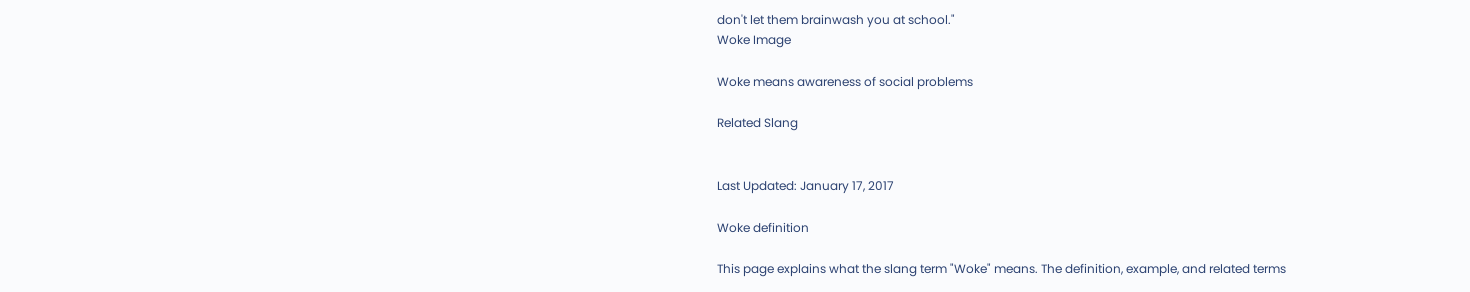don't let them brainwash you at school."
Woke Image

Woke means awareness of social problems

Related Slang


Last Updated: January 17, 2017

Woke definition

This page explains what the slang term "Woke" means. The definition, example, and related terms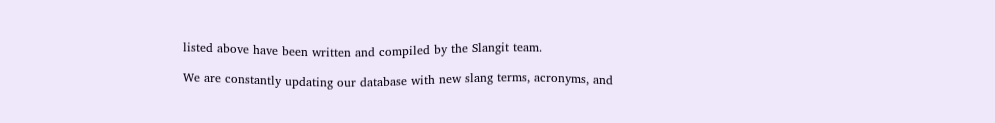listed above have been written and compiled by the Slangit team.

We are constantly updating our database with new slang terms, acronyms, and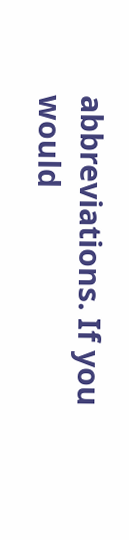abbreviations. If you would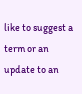like to suggest a term or an update to an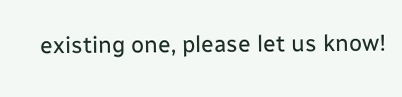existing one, please let us know!